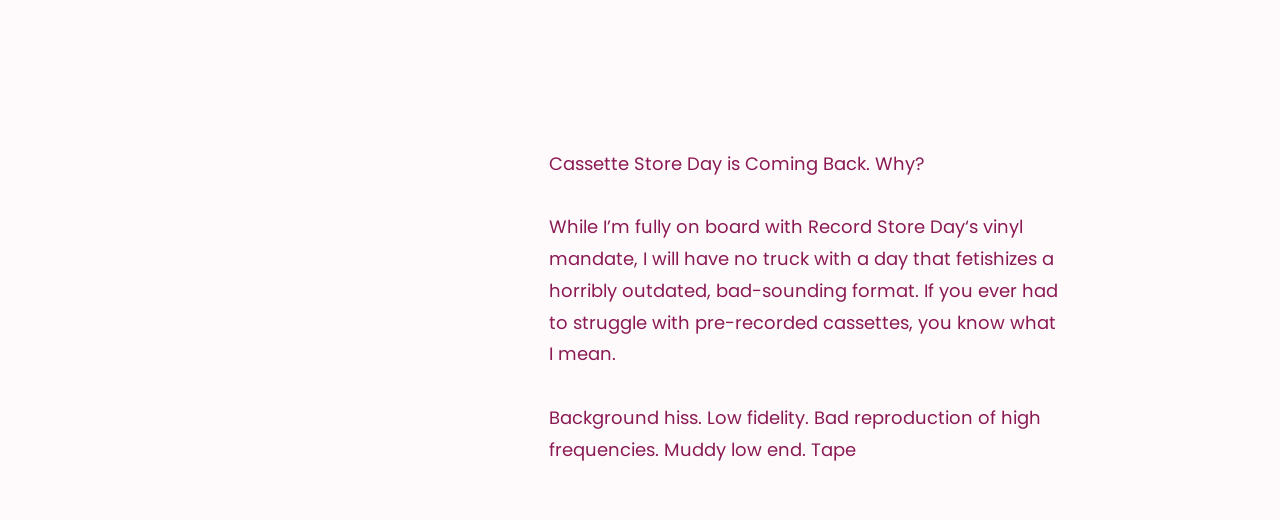Cassette Store Day is Coming Back. Why?

While I’m fully on board with Record Store Day‘s vinyl mandate, I will have no truck with a day that fetishizes a horribly outdated, bad-sounding format. If you ever had to struggle with pre-recorded cassettes, you know what I mean.

Background hiss. Low fidelity. Bad reproduction of high frequencies. Muddy low end. Tape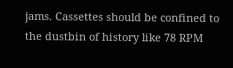jams. Cassettes should be confined to the dustbin of history like 78 RPM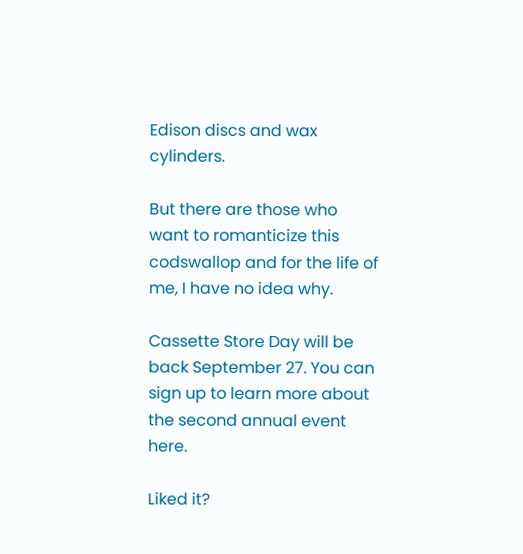Edison discs and wax cylinders.

But there are those who want to romanticize this codswallop and for the life of me, I have no idea why.

Cassette Store Day will be back September 27. You can sign up to learn more about the second annual event here.

Liked it?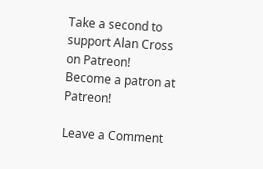Take a second to support Alan Cross on Patreon!
Become a patron at Patreon!

Leave a Comment